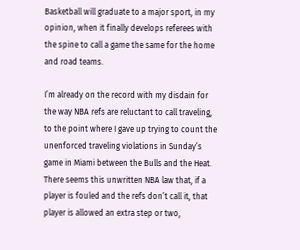Basketball will graduate to a major sport, in my opinion, when it finally develops referees with the spine to call a game the same for the home and road teams.

I’m already on the record with my disdain for the way NBA refs are reluctant to call traveling, to the point where I gave up trying to count the unenforced traveling violations in Sunday’s game in Miami between the Bulls and the Heat. There seems this unwritten NBA law that, if a player is fouled and the refs don’t call it, that player is allowed an extra step or two,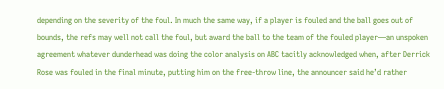depending on the severity of the foul. In much the same way, if a player is fouled and the ball goes out of bounds, the refs may well not call the foul, but award the ball to the team of the fouled player—an unspoken agreement whatever dunderhead was doing the color analysis on ABC tacitly acknowledged when, after Derrick Rose was fouled in the final minute, putting him on the free-throw line, the announcer said he’d rather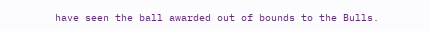have seen the ball awarded out of bounds to the Bulls.